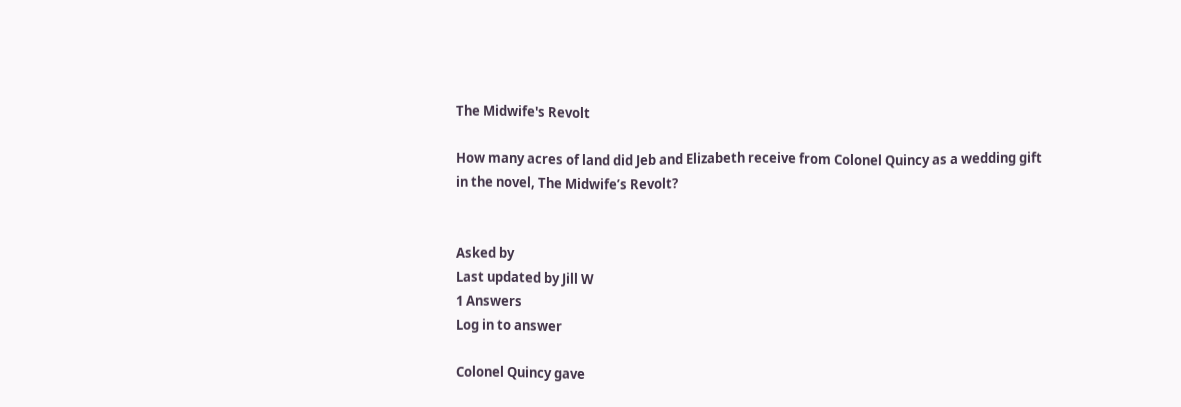The Midwife's Revolt

How many acres of land did Jeb and Elizabeth receive from Colonel Quincy as a wedding gift in the novel, The Midwife’s Revolt?


Asked by
Last updated by Jill W
1 Answers
Log in to answer

Colonel Quincy gave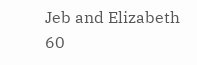Jeb and Elizabeth 60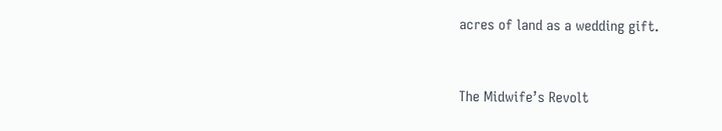acres of land as a wedding gift.


The Midwife’s Revolt